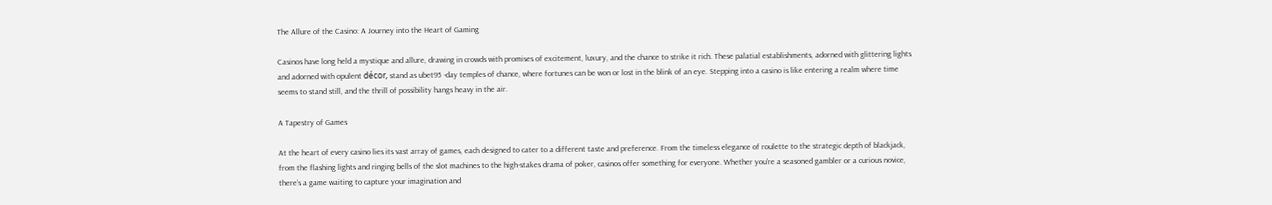The Allure of the Casino: A Journey into the Heart of Gaming

Casinos have long held a mystique and allure, drawing in crowds with promises of excitement, luxury, and the chance to strike it rich. These palatial establishments, adorned with glittering lights and adorned with opulent décor, stand as ubet95 -day temples of chance, where fortunes can be won or lost in the blink of an eye. Stepping into a casino is like entering a realm where time seems to stand still, and the thrill of possibility hangs heavy in the air.

A Tapestry of Games

At the heart of every casino lies its vast array of games, each designed to cater to a different taste and preference. From the timeless elegance of roulette to the strategic depth of blackjack, from the flashing lights and ringing bells of the slot machines to the high-stakes drama of poker, casinos offer something for everyone. Whether you’re a seasoned gambler or a curious novice, there’s a game waiting to capture your imagination and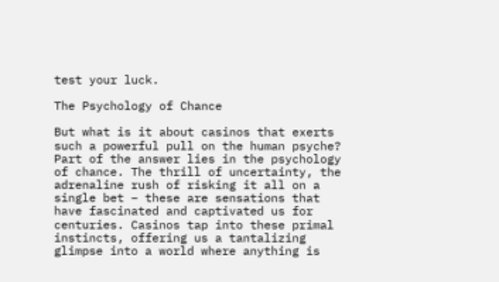test your luck.

The Psychology of Chance

But what is it about casinos that exerts such a powerful pull on the human psyche? Part of the answer lies in the psychology of chance. The thrill of uncertainty, the adrenaline rush of risking it all on a single bet – these are sensations that have fascinated and captivated us for centuries. Casinos tap into these primal instincts, offering us a tantalizing glimpse into a world where anything is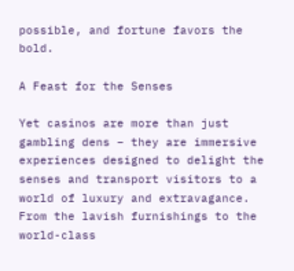possible, and fortune favors the bold.

A Feast for the Senses

Yet casinos are more than just gambling dens – they are immersive experiences designed to delight the senses and transport visitors to a world of luxury and extravagance. From the lavish furnishings to the world-class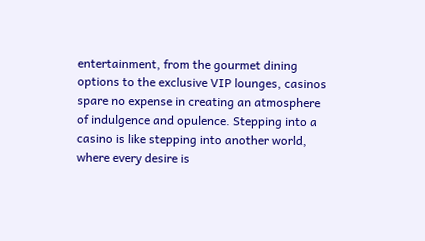entertainment, from the gourmet dining options to the exclusive VIP lounges, casinos spare no expense in creating an atmosphere of indulgence and opulence. Stepping into a casino is like stepping into another world, where every desire is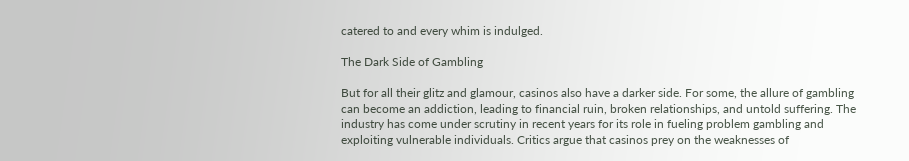catered to and every whim is indulged.

The Dark Side of Gambling

But for all their glitz and glamour, casinos also have a darker side. For some, the allure of gambling can become an addiction, leading to financial ruin, broken relationships, and untold suffering. The industry has come under scrutiny in recent years for its role in fueling problem gambling and exploiting vulnerable individuals. Critics argue that casinos prey on the weaknesses of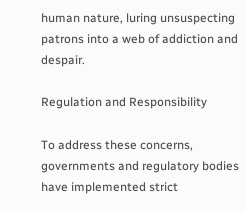human nature, luring unsuspecting patrons into a web of addiction and despair.

Regulation and Responsibility

To address these concerns, governments and regulatory bodies have implemented strict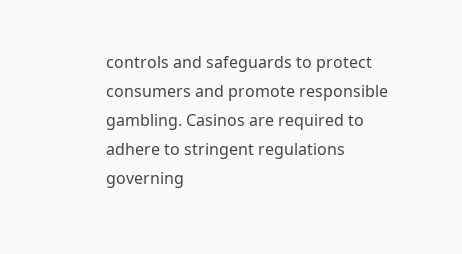controls and safeguards to protect consumers and promote responsible gambling. Casinos are required to adhere to stringent regulations governing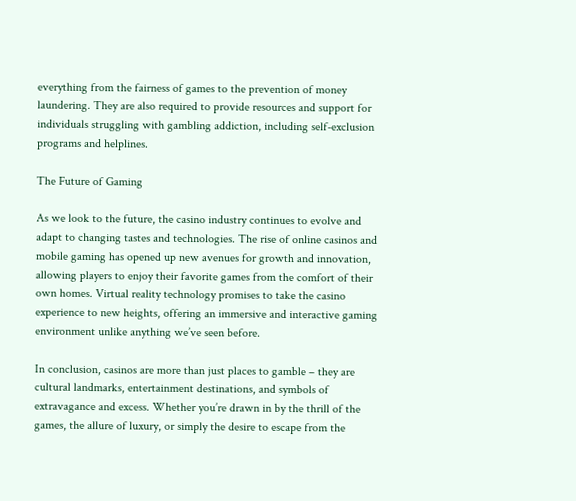everything from the fairness of games to the prevention of money laundering. They are also required to provide resources and support for individuals struggling with gambling addiction, including self-exclusion programs and helplines.

The Future of Gaming

As we look to the future, the casino industry continues to evolve and adapt to changing tastes and technologies. The rise of online casinos and mobile gaming has opened up new avenues for growth and innovation, allowing players to enjoy their favorite games from the comfort of their own homes. Virtual reality technology promises to take the casino experience to new heights, offering an immersive and interactive gaming environment unlike anything we’ve seen before.

In conclusion, casinos are more than just places to gamble – they are cultural landmarks, entertainment destinations, and symbols of extravagance and excess. Whether you’re drawn in by the thrill of the games, the allure of luxury, or simply the desire to escape from the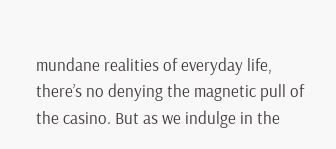mundane realities of everyday life, there’s no denying the magnetic pull of the casino. But as we indulge in the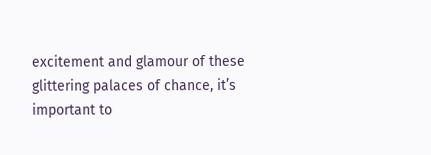excitement and glamour of these glittering palaces of chance, it’s important to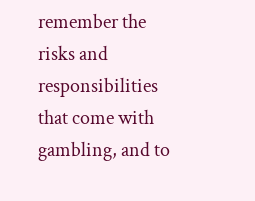remember the risks and responsibilities that come with gambling, and to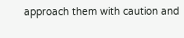approach them with caution and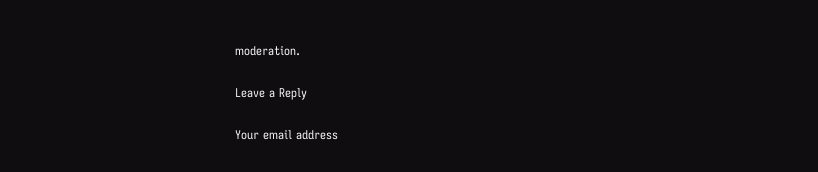moderation.

Leave a Reply

Your email address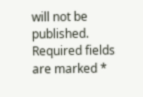will not be published. Required fields are marked *